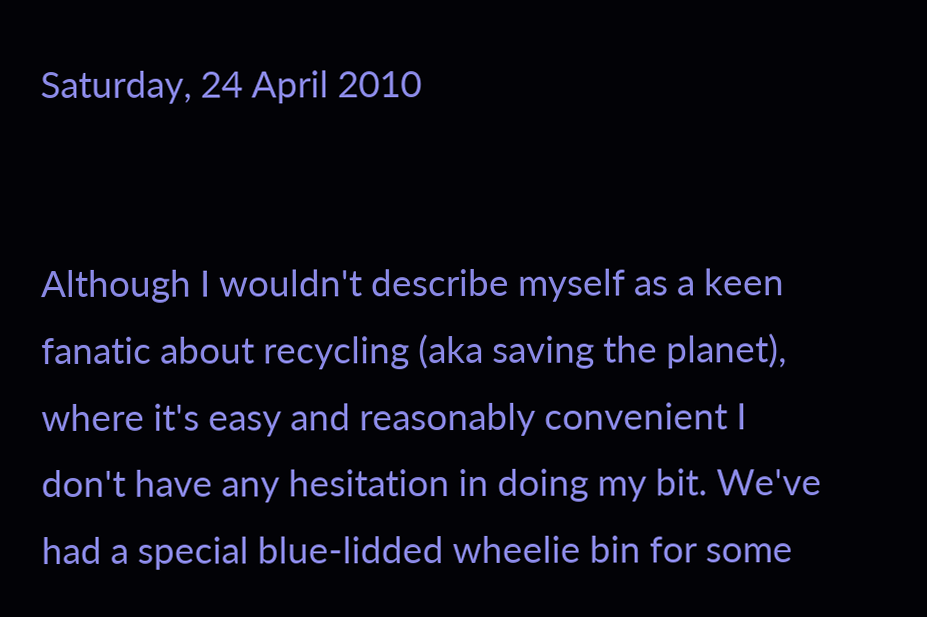Saturday, 24 April 2010


Although I wouldn't describe myself as a keen fanatic about recycling (aka saving the planet), where it's easy and reasonably convenient I don't have any hesitation in doing my bit. We've had a special blue-lidded wheelie bin for some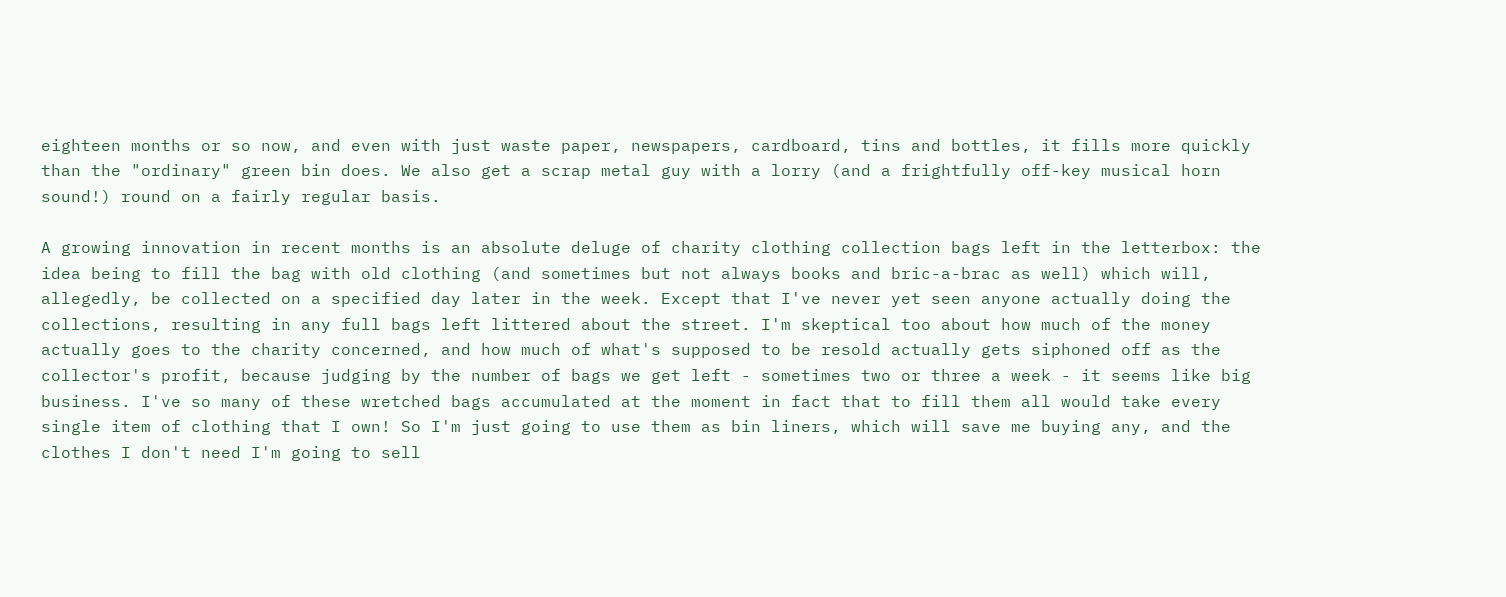eighteen months or so now, and even with just waste paper, newspapers, cardboard, tins and bottles, it fills more quickly than the "ordinary" green bin does. We also get a scrap metal guy with a lorry (and a frightfully off-key musical horn sound!) round on a fairly regular basis.

A growing innovation in recent months is an absolute deluge of charity clothing collection bags left in the letterbox: the idea being to fill the bag with old clothing (and sometimes but not always books and bric-a-brac as well) which will, allegedly, be collected on a specified day later in the week. Except that I've never yet seen anyone actually doing the collections, resulting in any full bags left littered about the street. I'm skeptical too about how much of the money actually goes to the charity concerned, and how much of what's supposed to be resold actually gets siphoned off as the collector's profit, because judging by the number of bags we get left - sometimes two or three a week - it seems like big business. I've so many of these wretched bags accumulated at the moment in fact that to fill them all would take every single item of clothing that I own! So I'm just going to use them as bin liners, which will save me buying any, and the clothes I don't need I'm going to sell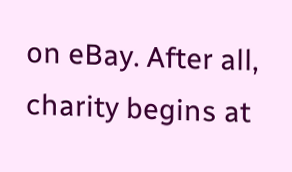on eBay. After all, charity begins at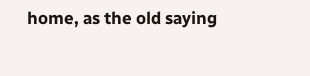home, as the old saying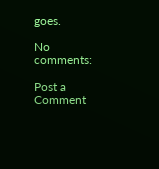goes.

No comments:

Post a Comment